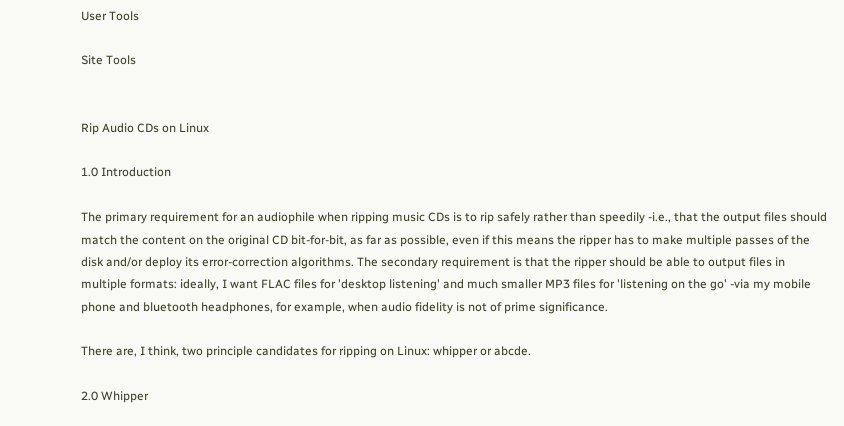User Tools

Site Tools


Rip Audio CDs on Linux

1.0 Introduction

The primary requirement for an audiophile when ripping music CDs is to rip safely rather than speedily -i.e., that the output files should match the content on the original CD bit-for-bit, as far as possible, even if this means the ripper has to make multiple passes of the disk and/or deploy its error-correction algorithms. The secondary requirement is that the ripper should be able to output files in multiple formats: ideally, I want FLAC files for 'desktop listening' and much smaller MP3 files for 'listening on the go' -via my mobile phone and bluetooth headphones, for example, when audio fidelity is not of prime significance.

There are, I think, two principle candidates for ripping on Linux: whipper or abcde.

2.0 Whipper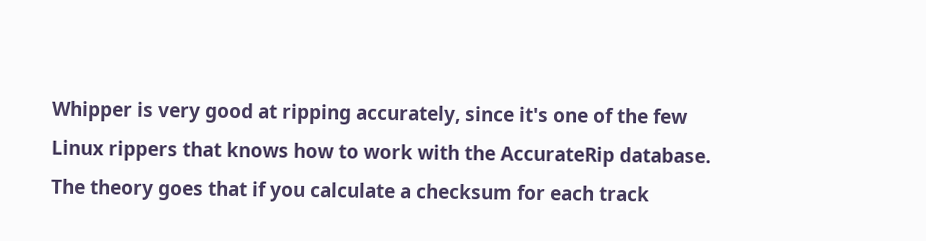Whipper is very good at ripping accurately, since it's one of the few Linux rippers that knows how to work with the AccurateRip database. The theory goes that if you calculate a checksum for each track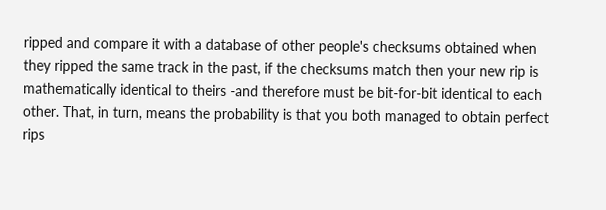ripped and compare it with a database of other people's checksums obtained when they ripped the same track in the past, if the checksums match then your new rip is mathematically identical to theirs -and therefore must be bit-for-bit identical to each other. That, in turn, means the probability is that you both managed to obtain perfect rips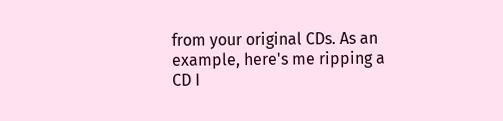from your original CDs. As an example, here's me ripping a CD I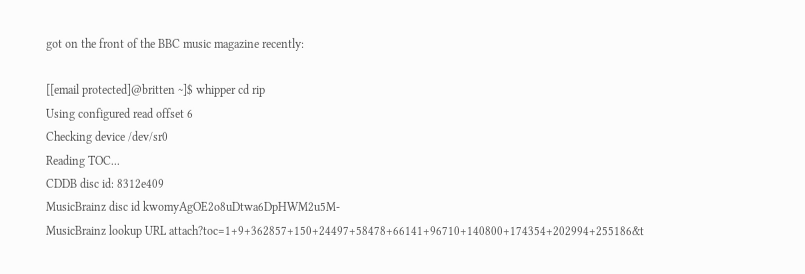got on the front of the BBC music magazine recently:

[[email protected]@britten ~]$ whipper cd rip
Using configured read offset 6
Checking device /dev/sr0
Reading TOC...
CDDB disc id: 8312e409
MusicBrainz disc id kwomyAgOE2o8uDtwa6DpHWM2u5M-
MusicBrainz lookup URL attach?toc=1+9+362857+150+24497+58478+66141+96710+140800+174354+202994+255186&t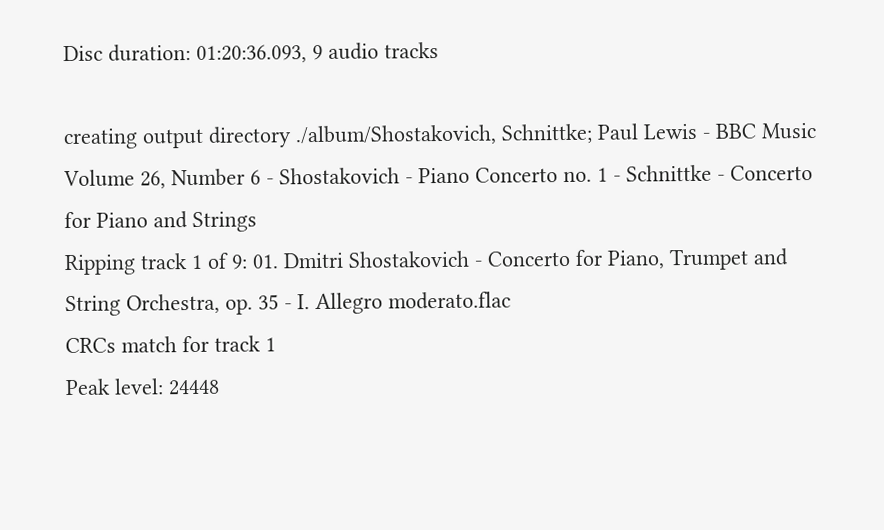Disc duration: 01:20:36.093, 9 audio tracks

creating output directory ./album/Shostakovich, Schnittke; Paul Lewis - BBC Music Volume 26, Number 6 - Shostakovich - Piano Concerto no. 1 - Schnittke - Concerto for Piano and Strings
Ripping track 1 of 9: 01. Dmitri Shostakovich - Concerto for Piano, Trumpet and String Orchestra, op. 35 - I. Allegro moderato.flac
CRCs match for track 1
Peak level: 24448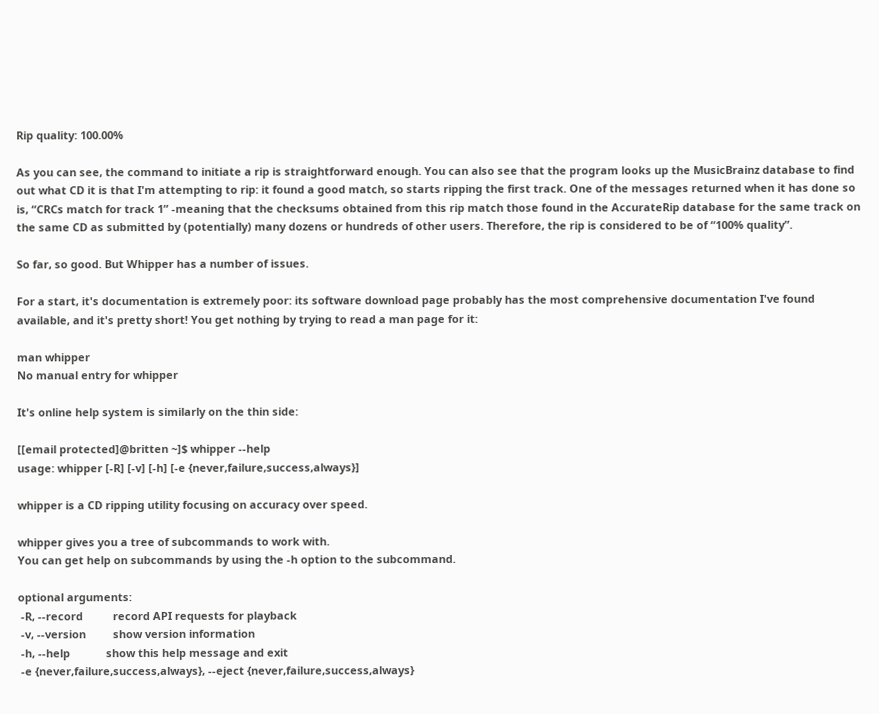Rip quality: 100.00%

As you can see, the command to initiate a rip is straightforward enough. You can also see that the program looks up the MusicBrainz database to find out what CD it is that I'm attempting to rip: it found a good match, so starts ripping the first track. One of the messages returned when it has done so is, “CRCs match for track 1” -meaning that the checksums obtained from this rip match those found in the AccurateRip database for the same track on the same CD as submitted by (potentially) many dozens or hundreds of other users. Therefore, the rip is considered to be of “100% quality”.

So far, so good. But Whipper has a number of issues.

For a start, it's documentation is extremely poor: its software download page probably has the most comprehensive documentation I've found available, and it's pretty short! You get nothing by trying to read a man page for it:

man whipper
No manual entry for whipper

It's online help system is similarly on the thin side:

[[email protected]@britten ~]$ whipper --help
usage: whipper [-R] [-v] [-h] [-e {never,failure,success,always}]

whipper is a CD ripping utility focusing on accuracy over speed.

whipper gives you a tree of subcommands to work with.
You can get help on subcommands by using the -h option to the subcommand.

optional arguments:
 -R, --record          record API requests for playback
 -v, --version         show version information
 -h, --help            show this help message and exit
 -e {never,failure,success,always}, --eject {never,failure,success,always}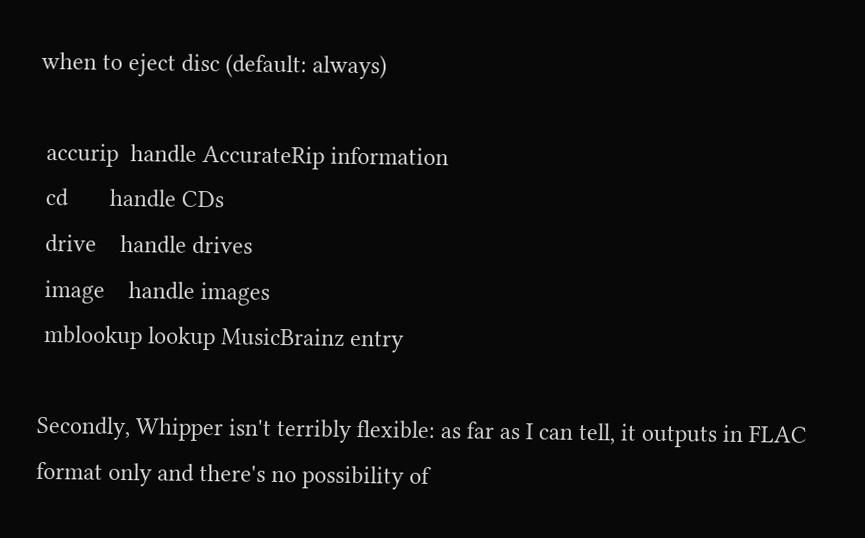when to eject disc (default: always)

 accurip  handle AccurateRip information
 cd       handle CDs
 drive    handle drives
 image    handle images
 mblookup lookup MusicBrainz entry

Secondly, Whipper isn't terribly flexible: as far as I can tell, it outputs in FLAC format only and there's no possibility of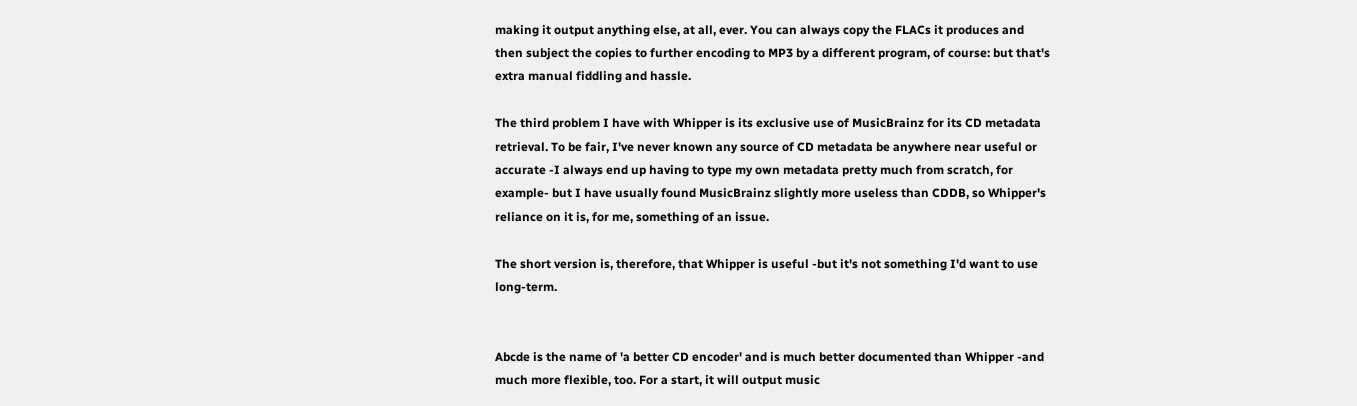making it output anything else, at all, ever. You can always copy the FLACs it produces and then subject the copies to further encoding to MP3 by a different program, of course: but that's extra manual fiddling and hassle.

The third problem I have with Whipper is its exclusive use of MusicBrainz for its CD metadata retrieval. To be fair, I've never known any source of CD metadata be anywhere near useful or accurate -I always end up having to type my own metadata pretty much from scratch, for example- but I have usually found MusicBrainz slightly more useless than CDDB, so Whipper's reliance on it is, for me, something of an issue.

The short version is, therefore, that Whipper is useful -but it's not something I'd want to use long-term.


Abcde is the name of 'a better CD encoder' and is much better documented than Whipper -and much more flexible, too. For a start, it will output music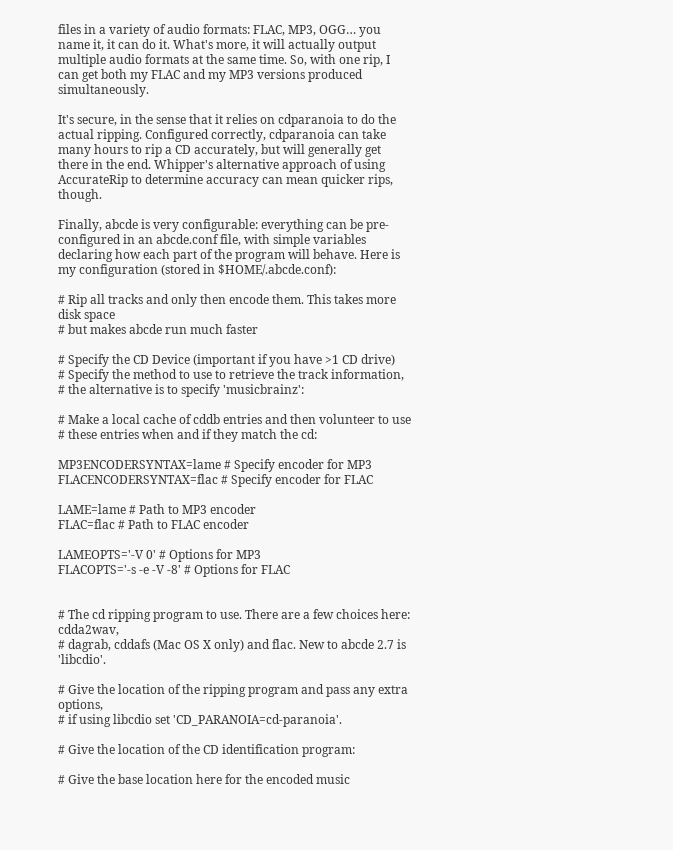files in a variety of audio formats: FLAC, MP3, OGG… you name it, it can do it. What's more, it will actually output multiple audio formats at the same time. So, with one rip, I can get both my FLAC and my MP3 versions produced simultaneously.

It's secure, in the sense that it relies on cdparanoia to do the actual ripping. Configured correctly, cdparanoia can take many hours to rip a CD accurately, but will generally get there in the end. Whipper's alternative approach of using AccurateRip to determine accuracy can mean quicker rips, though.

Finally, abcde is very configurable: everything can be pre-configured in an abcde.conf file, with simple variables declaring how each part of the program will behave. Here is my configuration (stored in $HOME/.abcde.conf):

# Rip all tracks and only then encode them. This takes more disk space
# but makes abcde run much faster

# Specify the CD Device (important if you have >1 CD drive)
# Specify the method to use to retrieve the track information,
# the alternative is to specify 'musicbrainz':

# Make a local cache of cddb entries and then volunteer to use
# these entries when and if they match the cd:

MP3ENCODERSYNTAX=lame # Specify encoder for MP3
FLACENCODERSYNTAX=flac # Specify encoder for FLAC

LAME=lame # Path to MP3 encoder
FLAC=flac # Path to FLAC encoder

LAMEOPTS='-V 0' # Options for MP3
FLACOPTS='-s -e -V -8' # Options for FLAC


# The cd ripping program to use. There are a few choices here: cdda2wav,
# dagrab, cddafs (Mac OS X only) and flac. New to abcde 2.7 is 'libcdio'.

# Give the location of the ripping program and pass any extra options,
# if using libcdio set 'CD_PARANOIA=cd-paranoia'.

# Give the location of the CD identification program:

# Give the base location here for the encoded music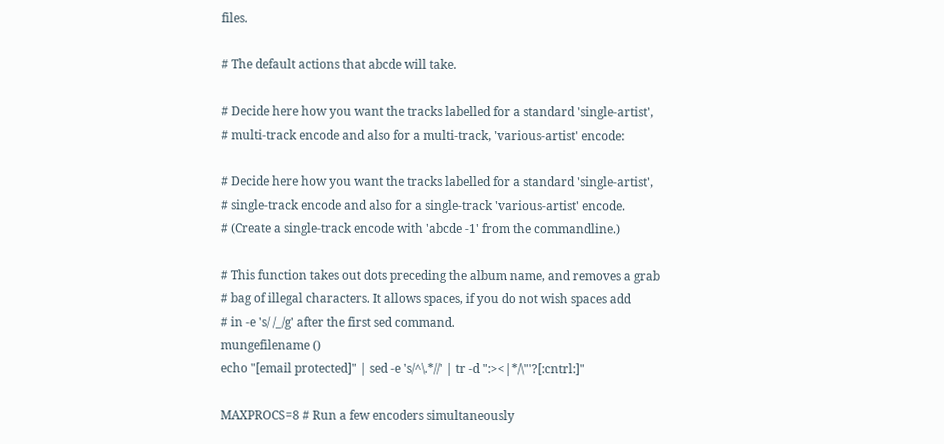files.

# The default actions that abcde will take.

# Decide here how you want the tracks labelled for a standard 'single-artist',
# multi-track encode and also for a multi-track, 'various-artist' encode:

# Decide here how you want the tracks labelled for a standard 'single-artist',
# single-track encode and also for a single-track 'various-artist' encode.
# (Create a single-track encode with 'abcde -1' from the commandline.)

# This function takes out dots preceding the album name, and removes a grab
# bag of illegal characters. It allows spaces, if you do not wish spaces add
# in -e 's/ /_/g' after the first sed command.
mungefilename ()
echo "[email protected]" | sed -e 's/^\.*//' | tr -d ":><|*/\"'?[:cntrl:]"

MAXPROCS=8 # Run a few encoders simultaneously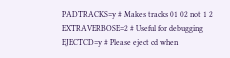PADTRACKS=y # Makes tracks 01 02 not 1 2
EXTRAVERBOSE=2 # Useful for debugging
EJECTCD=y # Please eject cd when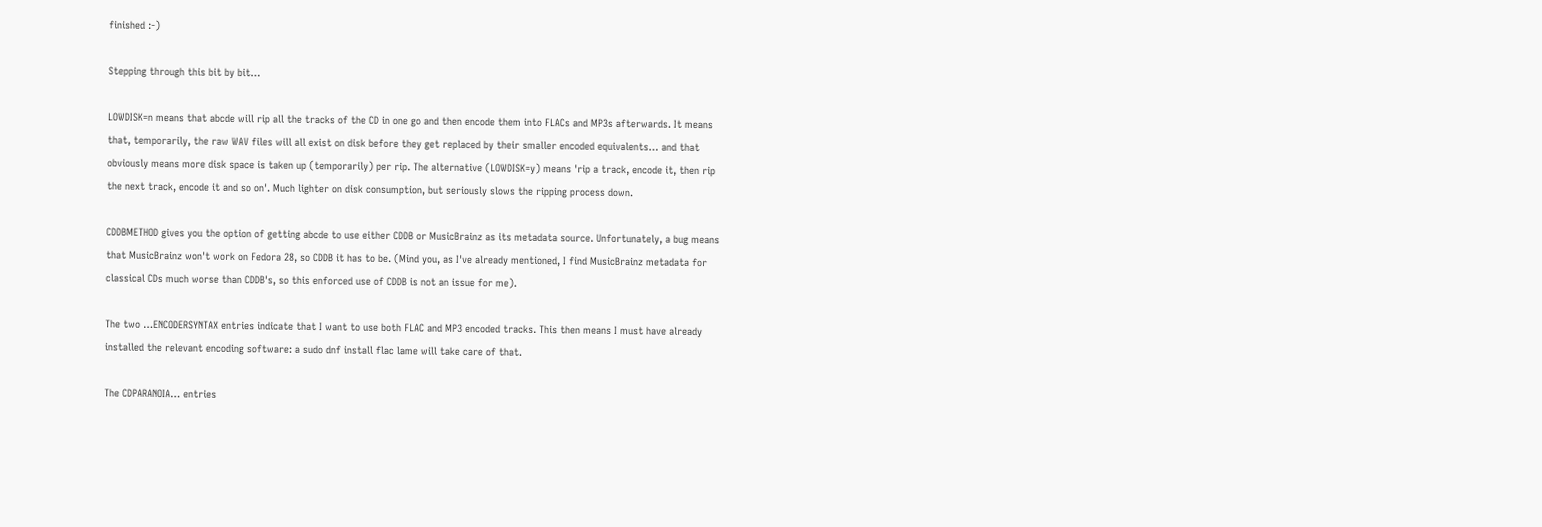finished :-)

Stepping through this bit by bit…

LOWDISK=n means that abcde will rip all the tracks of the CD in one go and then encode them into FLACs and MP3s afterwards. It means that, temporarily, the raw WAV files will all exist on disk before they get replaced by their smaller encoded equivalents… and that obviously means more disk space is taken up (temporarily) per rip. The alternative (LOWDISK=y) means 'rip a track, encode it, then rip the next track, encode it and so on'. Much lighter on disk consumption, but seriously slows the ripping process down.

CDDBMETHOD gives you the option of getting abcde to use either CDDB or MusicBrainz as its metadata source. Unfortunately, a bug means that MusicBrainz won't work on Fedora 28, so CDDB it has to be. (Mind you, as I've already mentioned, I find MusicBrainz metadata for classical CDs much worse than CDDB's, so this enforced use of CDDB is not an issue for me).

The two …ENCODERSYNTAX entries indicate that I want to use both FLAC and MP3 encoded tracks. This then means I must have already installed the relevant encoding software: a sudo dnf install flac lame will take care of that.

The CDPARANOIA… entries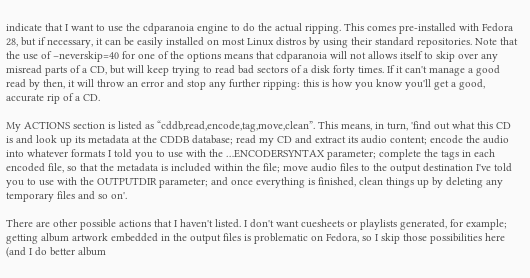indicate that I want to use the cdparanoia engine to do the actual ripping. This comes pre-installed with Fedora 28, but if necessary, it can be easily installed on most Linux distros by using their standard repositories. Note that the use of –neverskip=40 for one of the options means that cdparanoia will not allows itself to skip over any misread parts of a CD, but will keep trying to read bad sectors of a disk forty times. If it can't manage a good read by then, it will throw an error and stop any further ripping: this is how you know you'll get a good, accurate rip of a CD.

My ACTIONS section is listed as “cddb,read,encode,tag,move,clean”. This means, in turn, 'find out what this CD is and look up its metadata at the CDDB database; read my CD and extract its audio content; encode the audio into whatever formats I told you to use with the …ENCODERSYNTAX parameter; complete the tags in each encoded file, so that the metadata is included within the file; move audio files to the output destination I've told you to use with the OUTPUTDIR parameter; and once everything is finished, clean things up by deleting any temporary files and so on'.

There are other possible actions that I haven't listed. I don't want cuesheets or playlists generated, for example; getting album artwork embedded in the output files is problematic on Fedora, so I skip those possibilities here (and I do better album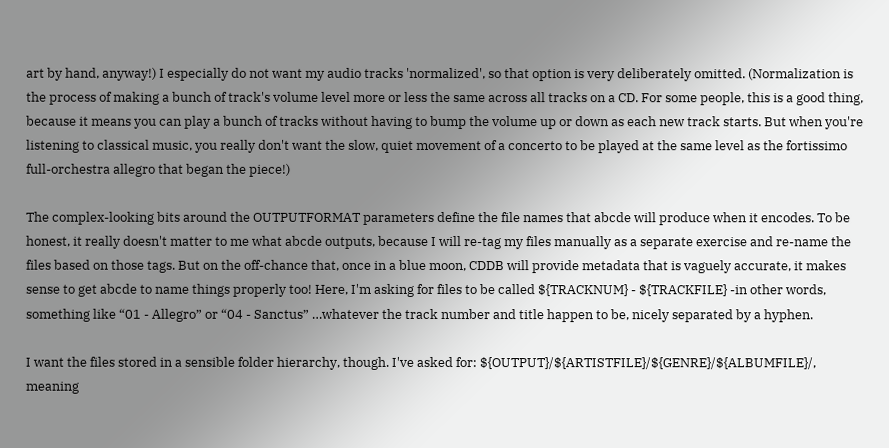art by hand, anyway!) I especially do not want my audio tracks 'normalized', so that option is very deliberately omitted. (Normalization is the process of making a bunch of track's volume level more or less the same across all tracks on a CD. For some people, this is a good thing, because it means you can play a bunch of tracks without having to bump the volume up or down as each new track starts. But when you're listening to classical music, you really don't want the slow, quiet movement of a concerto to be played at the same level as the fortissimo full-orchestra allegro that began the piece!)

The complex-looking bits around the OUTPUTFORMAT parameters define the file names that abcde will produce when it encodes. To be honest, it really doesn't matter to me what abcde outputs, because I will re-tag my files manually as a separate exercise and re-name the files based on those tags. But on the off-chance that, once in a blue moon, CDDB will provide metadata that is vaguely accurate, it makes sense to get abcde to name things properly too! Here, I'm asking for files to be called ${TRACKNUM} - ${TRACKFILE} -in other words, something like “01 - Allegro” or “04 - Sanctus” …whatever the track number and title happen to be, nicely separated by a hyphen.

I want the files stored in a sensible folder hierarchy, though. I've asked for: ${OUTPUT}/${ARTISTFILE}/${GENRE}/${ALBUMFILE}/, meaning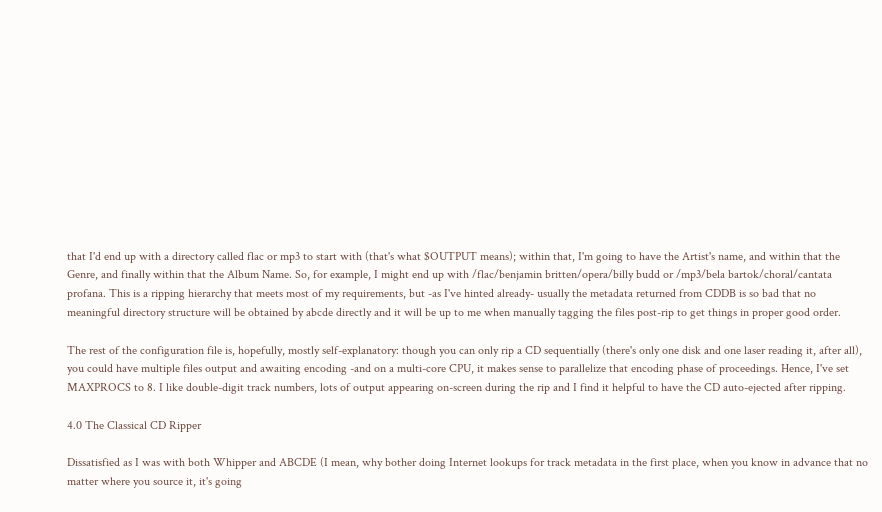that I'd end up with a directory called flac or mp3 to start with (that's what $OUTPUT means); within that, I'm going to have the Artist's name, and within that the Genre, and finally within that the Album Name. So, for example, I might end up with /flac/benjamin britten/opera/billy budd or /mp3/bela bartok/choral/cantata profana. This is a ripping hierarchy that meets most of my requirements, but -as I've hinted already- usually the metadata returned from CDDB is so bad that no meaningful directory structure will be obtained by abcde directly and it will be up to me when manually tagging the files post-rip to get things in proper good order.

The rest of the configuration file is, hopefully, mostly self-explanatory: though you can only rip a CD sequentially (there's only one disk and one laser reading it, after all), you could have multiple files output and awaiting encoding -and on a multi-core CPU, it makes sense to parallelize that encoding phase of proceedings. Hence, I've set MAXPROCS to 8. I like double-digit track numbers, lots of output appearing on-screen during the rip and I find it helpful to have the CD auto-ejected after ripping.

4.0 The Classical CD Ripper

Dissatisfied as I was with both Whipper and ABCDE (I mean, why bother doing Internet lookups for track metadata in the first place, when you know in advance that no matter where you source it, it's going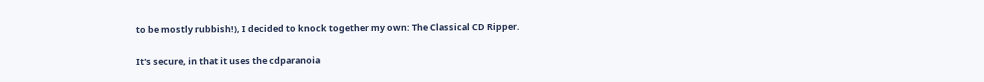to be mostly rubbish!), I decided to knock together my own: The Classical CD Ripper.

It's secure, in that it uses the cdparanoia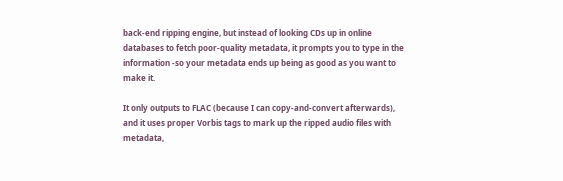back-end ripping engine, but instead of looking CDs up in online databases to fetch poor-quality metadata, it prompts you to type in the information -so your metadata ends up being as good as you want to make it.

It only outputs to FLAC (because I can copy-and-convert afterwards), and it uses proper Vorbis tags to mark up the ripped audio files with metadata,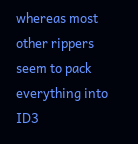whereas most other rippers seem to pack everything into ID3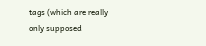tags (which are really only supposed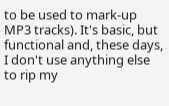to be used to mark-up MP3 tracks). It's basic, but functional and, these days, I don't use anything else to rip my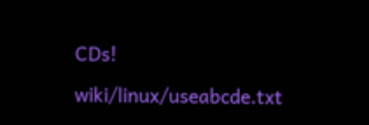CDs!

wiki/linux/useabcde.txt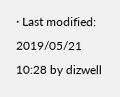· Last modified: 2019/05/21 10:28 by dizwell